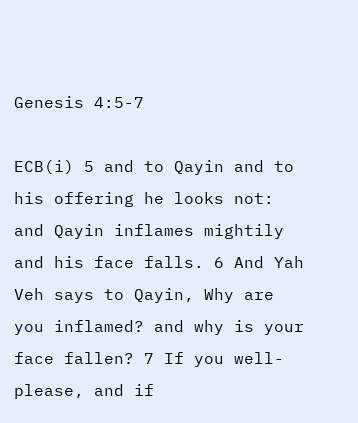Genesis 4:5-7

ECB(i) 5 and to Qayin and to his offering he looks not: and Qayin inflames mightily and his face falls. 6 And Yah Veh says to Qayin, Why are you inflamed? and why is your face fallen? 7 If you well-please, and if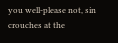you well-please not, sin crouches at the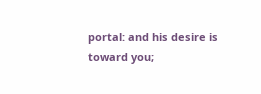portal: and his desire is toward you;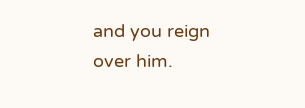and you reign over him.